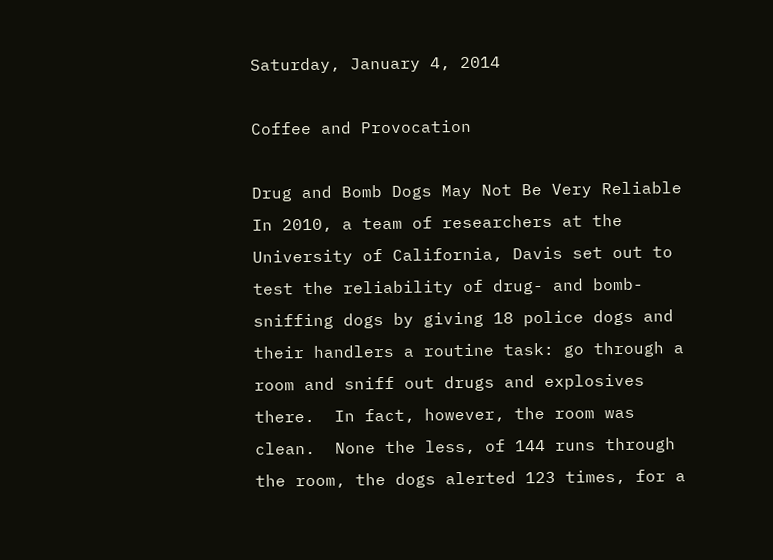Saturday, January 4, 2014

Coffee and Provocation

Drug and Bomb Dogs May Not Be Very Reliable
In 2010, a team of researchers at the University of California, Davis set out to test the reliability of drug- and bomb-sniffing dogs by giving 18 police dogs and their handlers a routine task: go through a room and sniff out drugs and explosives there.  In fact, however, the room was clean.  None the less, of 144 runs through the room, the dogs alerted 123 times, for a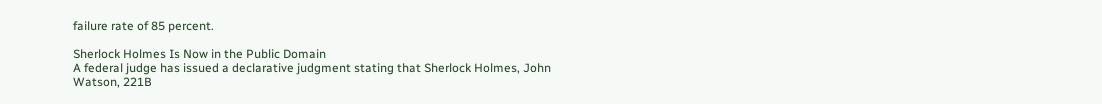failure rate of 85 percent.

Sherlock Holmes Is Now in the Public Domain
A federal judge has issued a declarative judgment stating that Sherlock Holmes, John Watson, 221B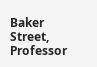Baker Street, Professor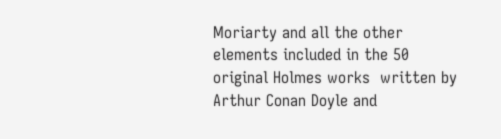Moriarty and all the other elements included in the 50 original Holmes works  written by Arthur Conan Doyle and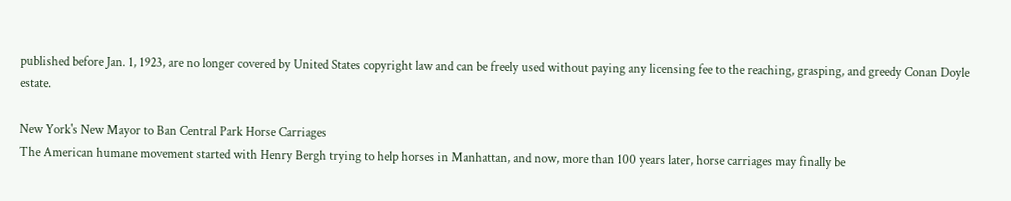published before Jan. 1, 1923, are no longer covered by United States copyright law and can be freely used without paying any licensing fee to the reaching, grasping, and greedy Conan Doyle estate.

New York's New Mayor to Ban Central Park Horse Carriages
The American humane movement started with Henry Bergh trying to help horses in Manhattan, and now, more than 100 years later, horse carriages may finally be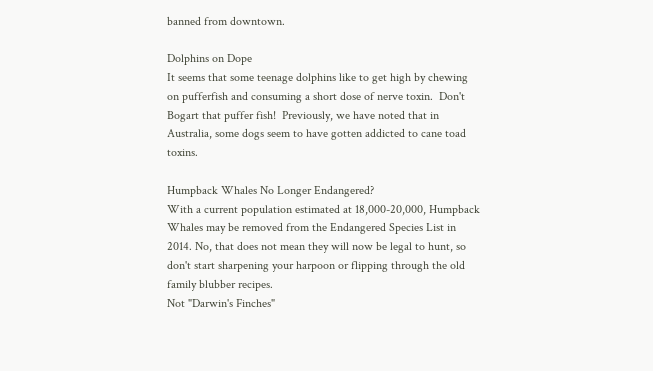banned from downtown.

Dolphins on Dope
It seems that some teenage dolphins like to get high by chewing on pufferfish and consuming a short dose of nerve toxin.  Don't Bogart that puffer fish!  Previously, we have noted that in Australia, some dogs seem to have gotten addicted to cane toad toxins.

Humpback Whales No Longer Endangered?
With a current population estimated at 18,000-20,000, Humpback Whales may be removed from the Endangered Species List in 2014. No, that does not mean they will now be legal to hunt, so don't start sharpening your harpoon or flipping through the old family blubber recipes.
Not "Darwin's Finches"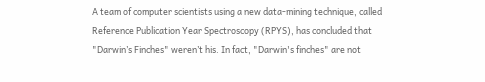A team of computer scientists using a new data-mining technique, called Reference Publication Year Spectroscopy (RPYS), has concluded that "Darwin’s Finches" weren’t his. In fact, "Darwin's finches" are not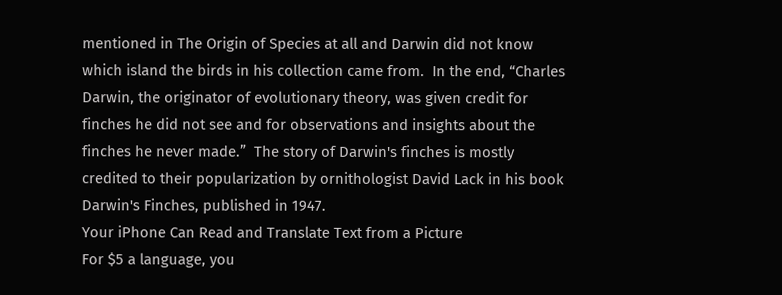mentioned in The Origin of Species at all and Darwin did not know which island the birds in his collection came from.  In the end, “Charles Darwin, the originator of evolutionary theory, was given credit for finches he did not see and for observations and insights about the finches he never made.”  The story of Darwin's finches is mostly credited to their popularization by ornithologist David Lack in his book Darwin's Finches, published in 1947.
Your iPhone Can Read and Translate Text from a Picture
For $5 a language, you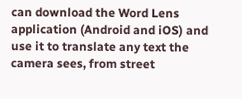can download the Word Lens application (Android and iOS) and use it to translate any text the camera sees, from street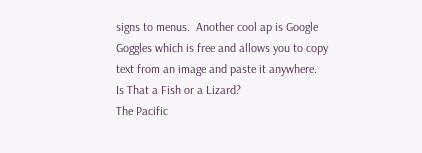signs to menus.  Another cool ap is Google Goggles which is free and allows you to copy text from an image and paste it anywhere.
Is That a Fish or a Lizard?
The Pacific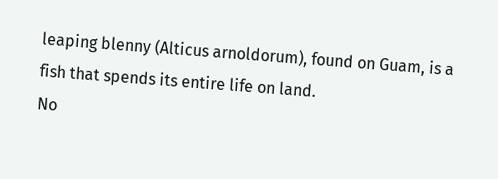leaping blenny (Alticus arnoldorum), found on Guam, is a fish that spends its entire life on land.
No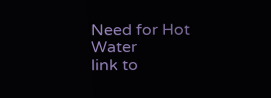Need for Hot Water
link to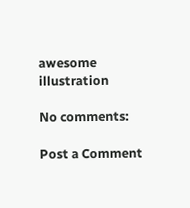awesome illustration

No comments:

Post a Comment